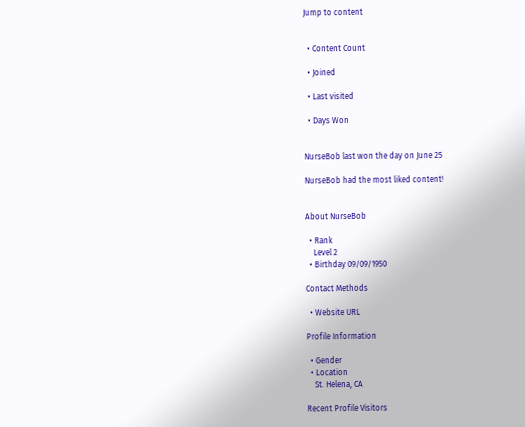Jump to content


  • Content Count

  • Joined

  • Last visited

  • Days Won


NurseBob last won the day on June 25

NurseBob had the most liked content!


About NurseBob

  • Rank
    Level 2
  • Birthday 09/09/1950

Contact Methods

  • Website URL

Profile Information

  • Gender
  • Location
    St. Helena, CA

Recent Profile Visitors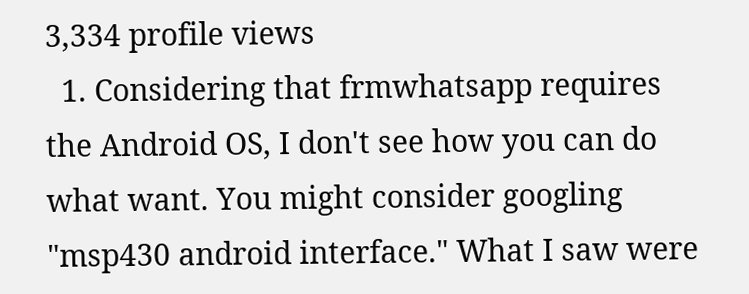3,334 profile views
  1. Considering that frmwhatsapp requires the Android OS, I don't see how you can do what want. You might consider googling "msp430 android interface." What I saw were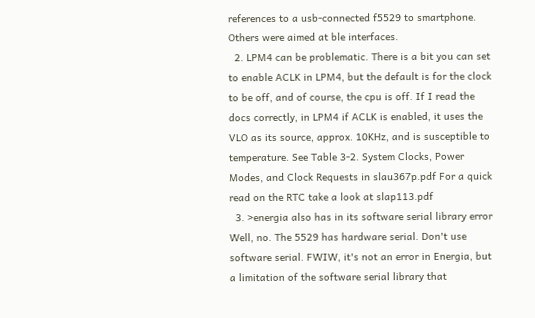references to a usb-connected f5529 to smartphone. Others were aimed at ble interfaces.
  2. LPM4 can be problematic. There is a bit you can set to enable ACLK in LPM4, but the default is for the clock to be off, and of course, the cpu is off. If I read the docs correctly, in LPM4 if ACLK is enabled, it uses the VLO as its source, approx. 10KHz, and is susceptible to temperature. See Table 3-2. System Clocks, Power Modes, and Clock Requests in slau367p.pdf For a quick read on the RTC take a look at slap113.pdf
  3. >energia also has in its software serial library error Well, no. The 5529 has hardware serial. Don't use software serial. FWIW, it's not an error in Energia, but a limitation of the software serial library that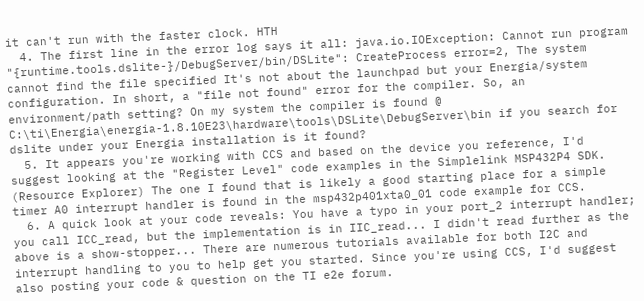it can't run with the faster clock. HTH
  4. The first line in the error log says it all: java.io.IOException: Cannot run program "{runtime.tools.dslite-}/DebugServer/bin/DSLite": CreateProcess error=2, The system cannot find the file specified It's not about the launchpad but your Energia/system configuration. In short, a "file not found" error for the compiler. So, an environment/path setting? On my system the compiler is found @ C:\ti\Energia\energia-1.8.10E23\hardware\tools\DSLite\DebugServer\bin if you search for dslite under your Energia installation is it found?
  5. It appears you're working with CCS and based on the device you reference, I'd suggest looking at the "Register Level" code examples in the Simplelink MSP432P4 SDK. (Resource Explorer) The one I found that is likely a good starting place for a simple timer A0 interrupt handler is found in the msp432p401xta0_01 code example for CCS.
  6. A quick look at your code reveals: You have a typo in your port_2 interrupt handler; you call ICC_read, but the implementation is in IIC_read... I didn't read further as the above is a show-stopper... There are numerous tutorials available for both I2C and interrupt handling to you to help get you started. Since you're using CCS, I'd suggest also posting your code & question on the TI e2e forum.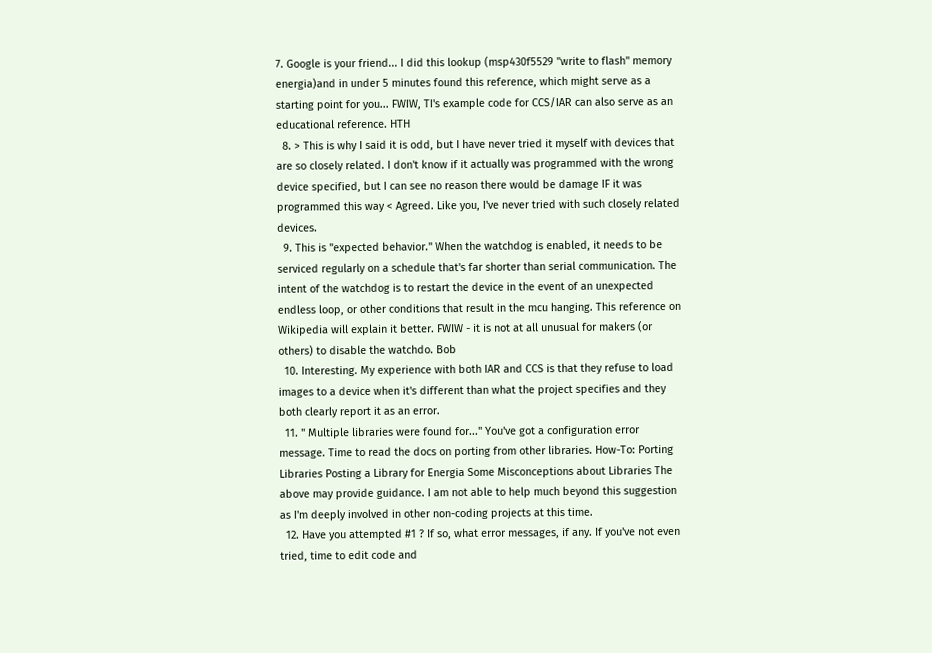7. Google is your friend... I did this lookup (msp430f5529 "write to flash" memory energia)and in under 5 minutes found this reference, which might serve as a starting point for you... FWIW, TI's example code for CCS/IAR can also serve as an educational reference. HTH
  8. > This is why I said it is odd, but I have never tried it myself with devices that are so closely related. I don't know if it actually was programmed with the wrong device specified, but I can see no reason there would be damage IF it was programmed this way < Agreed. Like you, I've never tried with such closely related devices.
  9. This is "expected behavior." When the watchdog is enabled, it needs to be serviced regularly on a schedule that's far shorter than serial communication. The intent of the watchdog is to restart the device in the event of an unexpected endless loop, or other conditions that result in the mcu hanging. This reference on Wikipedia will explain it better. FWIW - it is not at all unusual for makers (or others) to disable the watchdo. Bob
  10. Interesting. My experience with both IAR and CCS is that they refuse to load images to a device when it's different than what the project specifies and they both clearly report it as an error.
  11. " Multiple libraries were found for..." You've got a configuration error message. Time to read the docs on porting from other libraries. How-To: Porting Libraries Posting a Library for Energia Some Misconceptions about Libraries The above may provide guidance. I am not able to help much beyond this suggestion as I'm deeply involved in other non-coding projects at this time.
  12. Have you attempted #1 ? If so, what error messages, if any. If you've not even tried, time to edit code and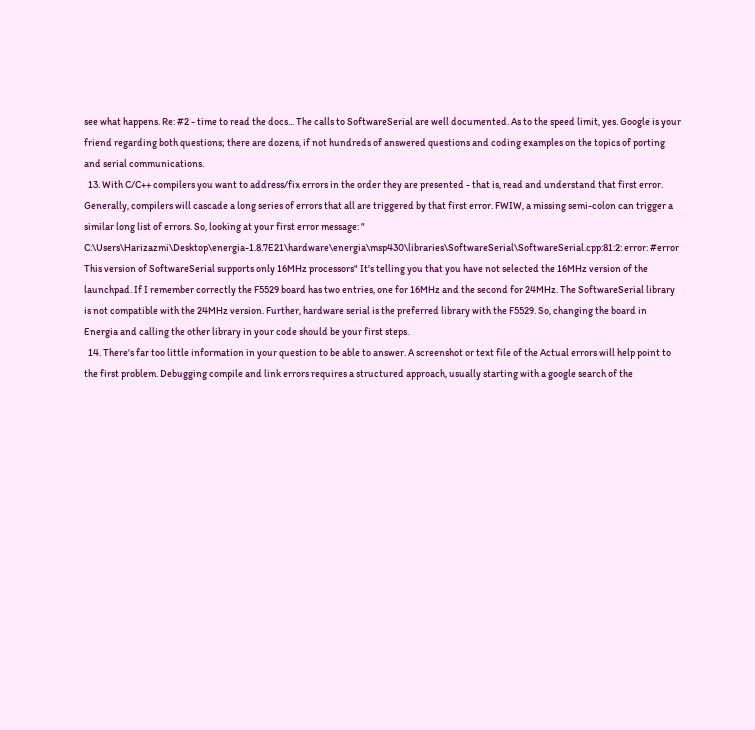see what happens. Re: #2 - time to read the docs... The calls to SoftwareSerial are well documented. As to the speed limit, yes. Google is your friend regarding both questions; there are dozens, if not hundreds of answered questions and coding examples on the topics of porting and serial communications.
  13. With C/C++ compilers you want to address/fix errors in the order they are presented - that is, read and understand that first error. Generally, compilers will cascade a long series of errors that all are triggered by that first error. FWIW, a missing semi-colon can trigger a similar long list of errors. So, looking at your first error message: " C:\Users\Harizazmi\Desktop\energia-1.8.7E21\hardware\energia\msp430\libraries\SoftwareSerial\SoftwareSerial.cpp:81:2: error: #error This version of SoftwareSerial supports only 16MHz processors" It's telling you that you have not selected the 16MHz version of the launchpad. If I remember correctly the F5529 board has two entries, one for 16MHz and the second for 24MHz. The SoftwareSerial library is not compatible with the 24MHz version. Further, hardware serial is the preferred library with the F5529. So, changing the board in Energia and calling the other library in your code should be your first steps.
  14. There's far too little information in your question to be able to answer. A screenshot or text file of the Actual errors will help point to the first problem. Debugging compile and link errors requires a structured approach, usually starting with a google search of the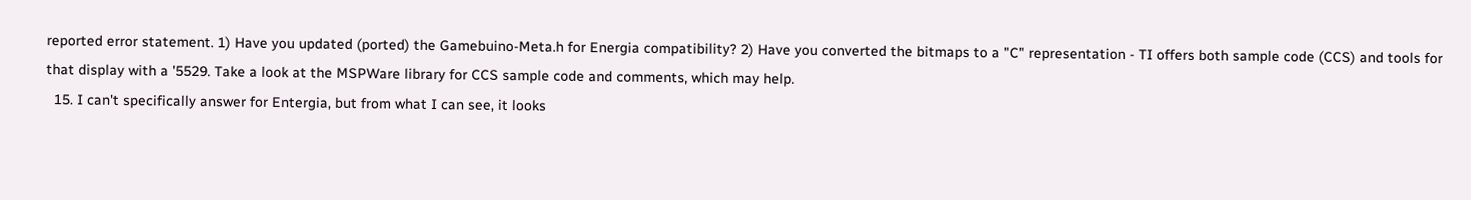reported error statement. 1) Have you updated (ported) the Gamebuino-Meta.h for Energia compatibility? 2) Have you converted the bitmaps to a "C" representation - TI offers both sample code (CCS) and tools for that display with a '5529. Take a look at the MSPWare library for CCS sample code and comments, which may help.
  15. I can't specifically answer for Entergia, but from what I can see, it looks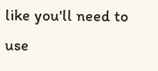like you'll need to use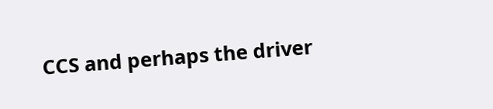CCS and perhaps the driver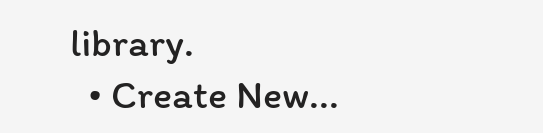library.
  • Create New...